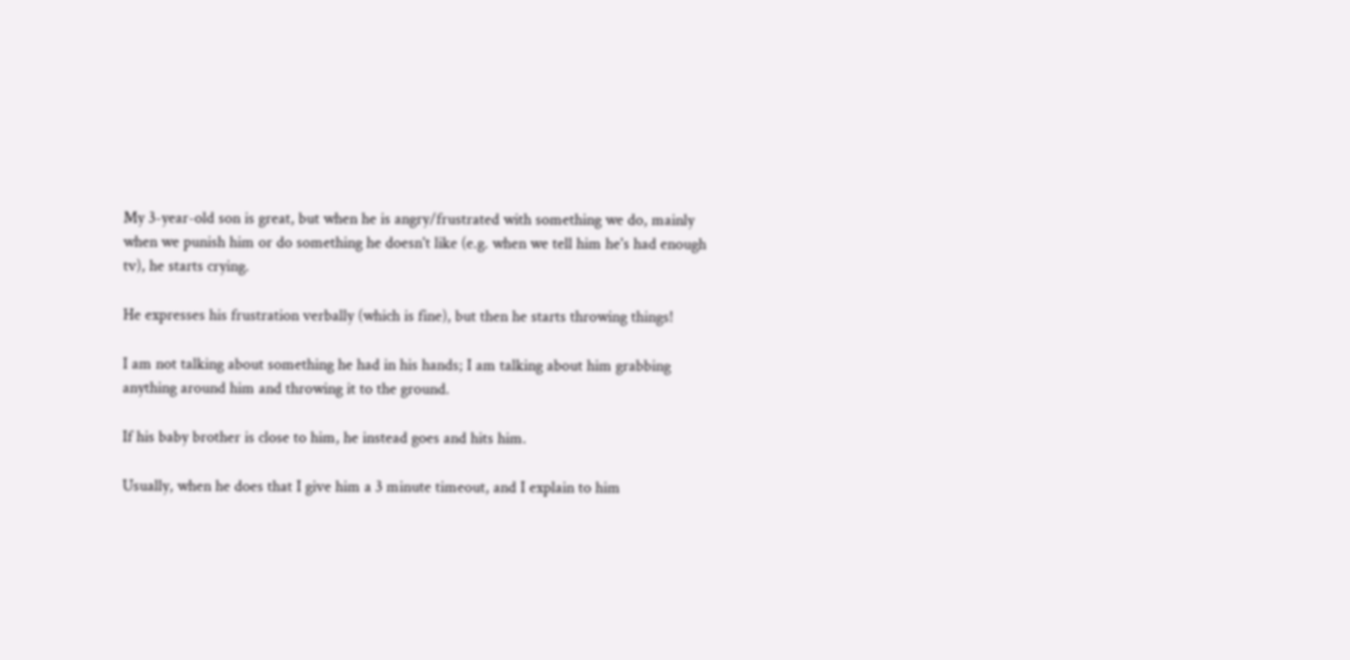My 3-year-old son is great, but when he is angry/frustrated with something we do, mainly when we punish him or do something he doesn't like (e.g. when we tell him he's had enough tv), he starts crying.

He expresses his frustration verbally (which is fine), but then he starts throwing things!

I am not talking about something he had in his hands; I am talking about him grabbing anything around him and throwing it to the ground.

If his baby brother is close to him, he instead goes and hits him.

Usually, when he does that I give him a 3 minute timeout, and I explain to him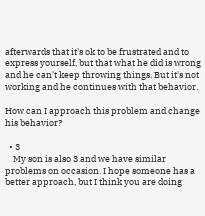afterwards that it's ok to be frustrated and to express yourself, but that what he did is wrong and he can't keep throwing things. But it's not working and he continues with that behavior.

How can I approach this problem and change his behavior?

  • 3
    My son is also 3 and we have similar problems on occasion. I hope someone has a better approach, but I think you are doing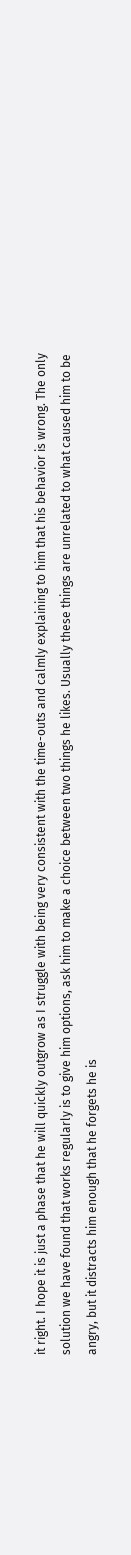it right. I hope it is just a phase that he will quickly outgrow as I struggle with being very consistent with the time-outs and calmly explaining to him that his behavior is wrong. The only solution we have found that works regularly is to give him options, ask him to make a choice between two things he likes. Usually these things are unrelated to what caused him to be angry, but it distracts him enough that he forgets he is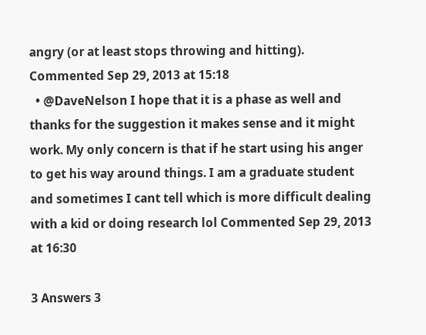angry (or at least stops throwing and hitting). Commented Sep 29, 2013 at 15:18
  • @DaveNelson I hope that it is a phase as well and thanks for the suggestion it makes sense and it might work. My only concern is that if he start using his anger to get his way around things. I am a graduate student and sometimes I cant tell which is more difficult dealing with a kid or doing research lol Commented Sep 29, 2013 at 16:30

3 Answers 3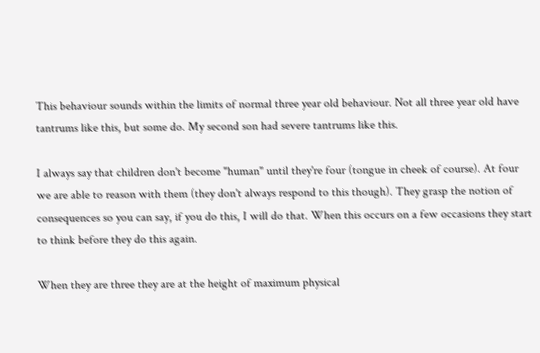This behaviour sounds within the limits of normal three year old behaviour. Not all three year old have tantrums like this, but some do. My second son had severe tantrums like this.

I always say that children don't become "human" until they're four (tongue in cheek of course). At four we are able to reason with them (they don't always respond to this though). They grasp the notion of consequences so you can say, if you do this, I will do that. When this occurs on a few occasions they start to think before they do this again.

When they are three they are at the height of maximum physical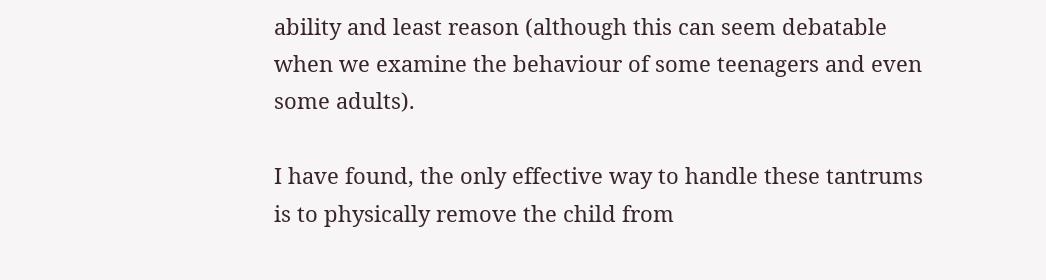ability and least reason (although this can seem debatable when we examine the behaviour of some teenagers and even some adults).

I have found, the only effective way to handle these tantrums is to physically remove the child from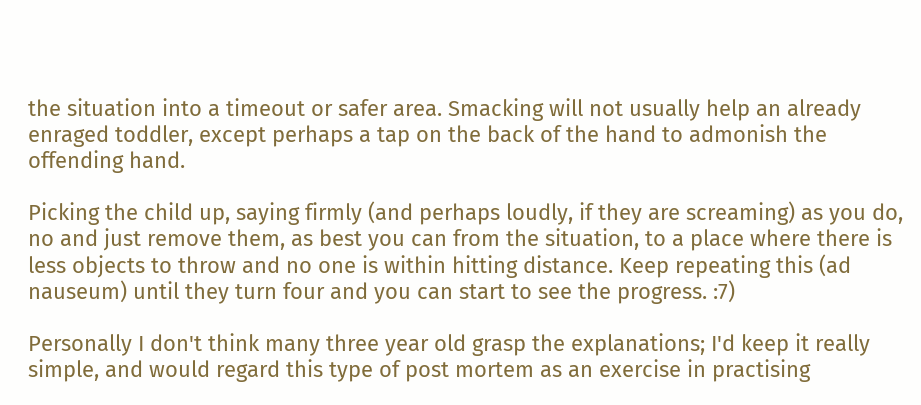the situation into a timeout or safer area. Smacking will not usually help an already enraged toddler, except perhaps a tap on the back of the hand to admonish the offending hand.

Picking the child up, saying firmly (and perhaps loudly, if they are screaming) as you do, no and just remove them, as best you can from the situation, to a place where there is less objects to throw and no one is within hitting distance. Keep repeating this (ad nauseum) until they turn four and you can start to see the progress. :7)

Personally I don't think many three year old grasp the explanations; I'd keep it really simple, and would regard this type of post mortem as an exercise in practising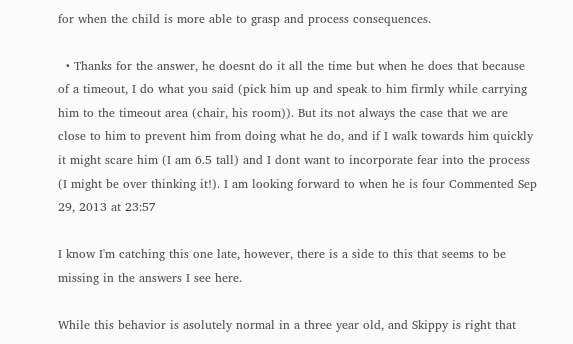for when the child is more able to grasp and process consequences.

  • Thanks for the answer, he doesnt do it all the time but when he does that because of a timeout, I do what you said (pick him up and speak to him firmly while carrying him to the timeout area (chair, his room)). But its not always the case that we are close to him to prevent him from doing what he do, and if I walk towards him quickly it might scare him (I am 6.5 tall) and I dont want to incorporate fear into the process (I might be over thinking it!). I am looking forward to when he is four Commented Sep 29, 2013 at 23:57

I know I'm catching this one late, however, there is a side to this that seems to be missing in the answers I see here.

While this behavior is asolutely normal in a three year old, and Skippy is right that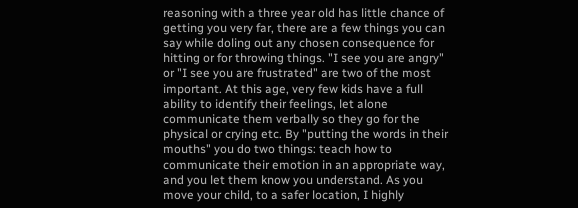reasoning with a three year old has little chance of getting you very far, there are a few things you can say while doling out any chosen consequence for hitting or for throwing things. "I see you are angry" or "I see you are frustrated" are two of the most important. At this age, very few kids have a full ability to identify their feelings, let alone communicate them verbally so they go for the physical or crying etc. By "putting the words in their mouths" you do two things: teach how to communicate their emotion in an appropriate way, and you let them know you understand. As you move your child, to a safer location, I highly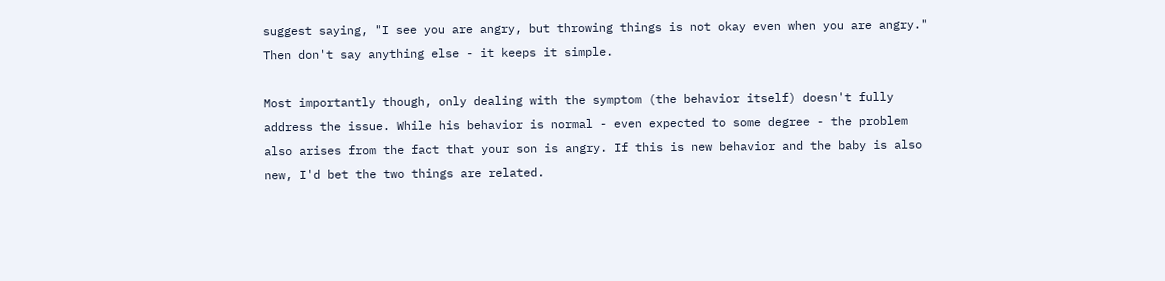suggest saying, "I see you are angry, but throwing things is not okay even when you are angry." Then don't say anything else - it keeps it simple.

Most importantly though, only dealing with the symptom (the behavior itself) doesn't fully address the issue. While his behavior is normal - even expected to some degree - the problem also arises from the fact that your son is angry. If this is new behavior and the baby is also new, I'd bet the two things are related.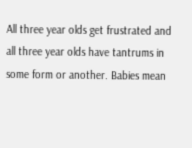All three year olds get frustrated and all three year olds have tantrums in some form or another. Babies mean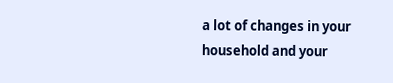a lot of changes in your household and your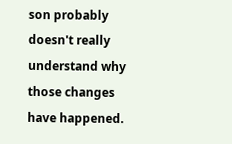son probably doesn't really understand why those changes have happened.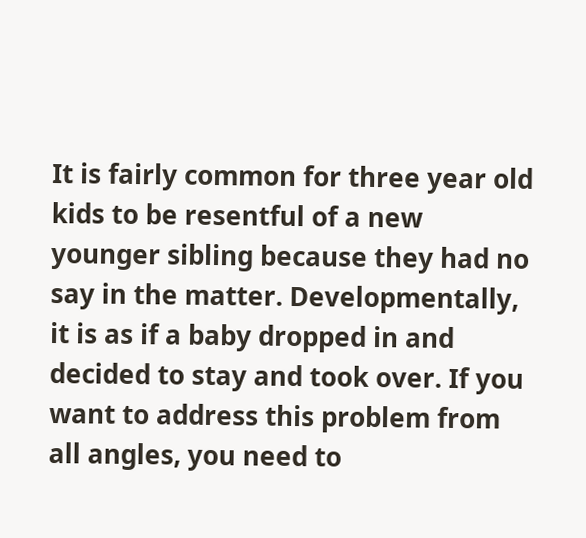It is fairly common for three year old kids to be resentful of a new younger sibling because they had no say in the matter. Developmentally, it is as if a baby dropped in and decided to stay and took over. If you want to address this problem from all angles, you need to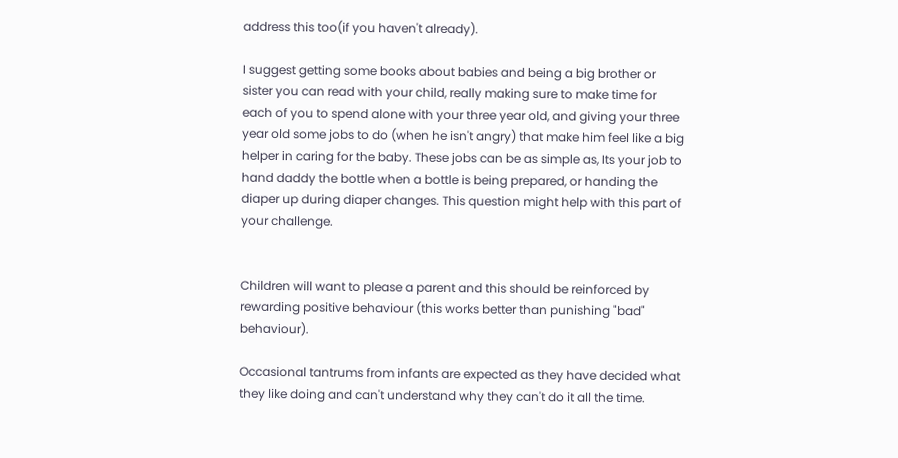address this too(if you haven't already).

I suggest getting some books about babies and being a big brother or sister you can read with your child, really making sure to make time for each of you to spend alone with your three year old, and giving your three year old some jobs to do (when he isn't angry) that make him feel like a big helper in caring for the baby. These jobs can be as simple as, Its your job to hand daddy the bottle when a bottle is being prepared, or handing the diaper up during diaper changes. This question might help with this part of your challenge.


Children will want to please a parent and this should be reinforced by rewarding positive behaviour (this works better than punishing "bad" behaviour).

Occasional tantrums from infants are expected as they have decided what they like doing and can't understand why they can't do it all the time.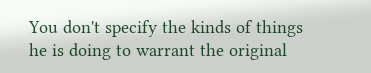You don't specify the kinds of things he is doing to warrant the original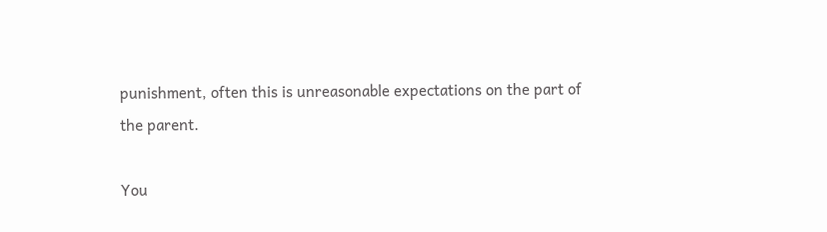punishment, often this is unreasonable expectations on the part of the parent.

You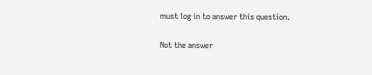must log in to answer this question.

Not the answer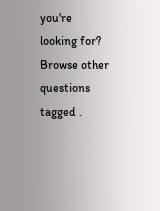you're looking for? Browse other questions tagged .